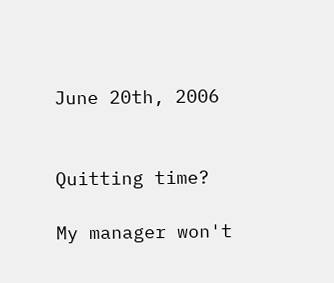June 20th, 2006


Quitting time?

My manager won't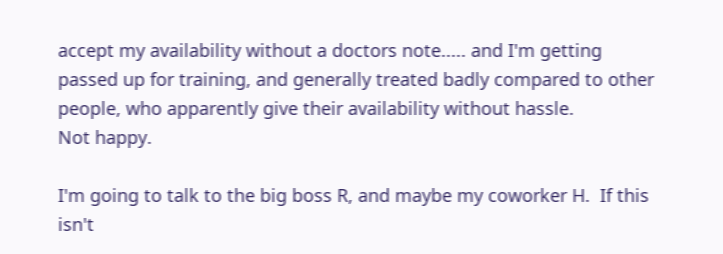accept my availability without a doctors note..... and I'm getting passed up for training, and generally treated badly compared to other people, who apparently give their availability without hassle.
Not happy.

I'm going to talk to the big boss R, and maybe my coworker H.  If this isn't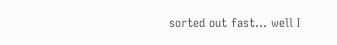sorted out fast... well I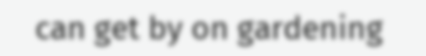can get by on gardening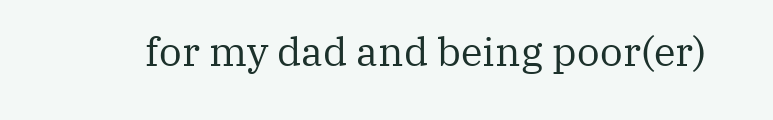for my dad and being poor(er)